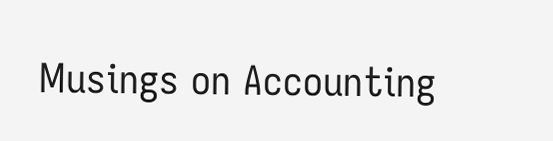Musings on Accounting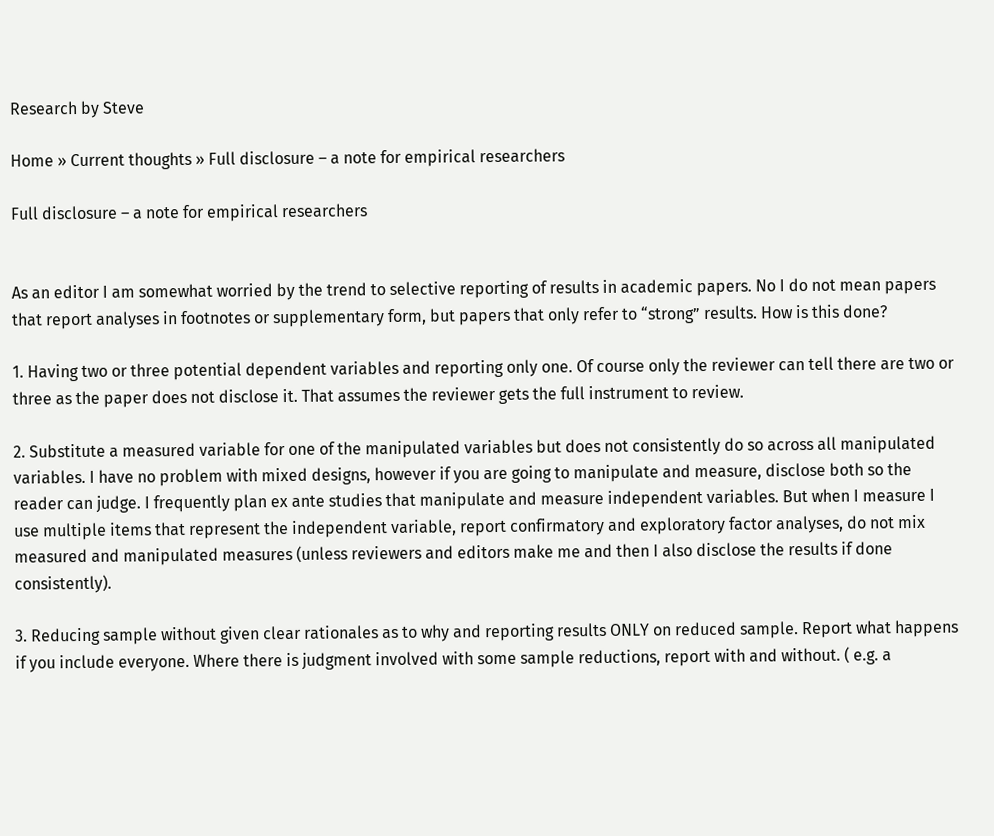Research by Steve

Home » Current thoughts » Full disclosure – a note for empirical researchers

Full disclosure – a note for empirical researchers


As an editor I am somewhat worried by the trend to selective reporting of results in academic papers. No I do not mean papers that report analyses in footnotes or supplementary form, but papers that only refer to “strong” results. How is this done?

1. Having two or three potential dependent variables and reporting only one. Of course only the reviewer can tell there are two or three as the paper does not disclose it. That assumes the reviewer gets the full instrument to review.

2. Substitute a measured variable for one of the manipulated variables but does not consistently do so across all manipulated variables. I have no problem with mixed designs, however if you are going to manipulate and measure, disclose both so the reader can judge. I frequently plan ex ante studies that manipulate and measure independent variables. But when I measure I use multiple items that represent the independent variable, report confirmatory and exploratory factor analyses, do not mix measured and manipulated measures (unless reviewers and editors make me and then I also disclose the results if done consistently).

3. Reducing sample without given clear rationales as to why and reporting results ONLY on reduced sample. Report what happens if you include everyone. Where there is judgment involved with some sample reductions, report with and without. ( e.g. a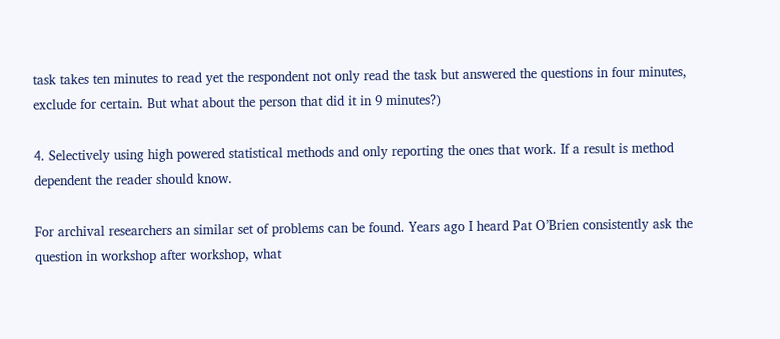task takes ten minutes to read yet the respondent not only read the task but answered the questions in four minutes, exclude for certain. But what about the person that did it in 9 minutes?)

4. Selectively using high powered statistical methods and only reporting the ones that work. If a result is method dependent the reader should know.

For archival researchers an similar set of problems can be found. Years ago I heard Pat O’Brien consistently ask the question in workshop after workshop, what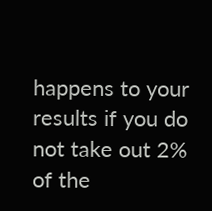happens to your results if you do not take out 2% of the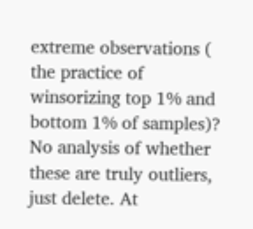extreme observations ( the practice of winsorizing top 1% and bottom 1% of samples)? No analysis of whether these are truly outliers, just delete. At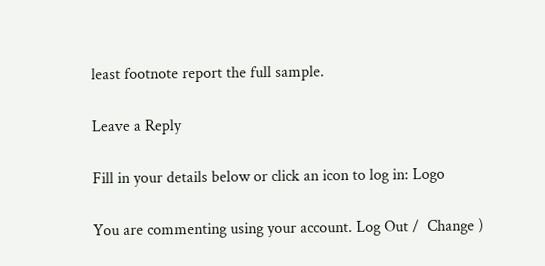least footnote report the full sample.

Leave a Reply

Fill in your details below or click an icon to log in: Logo

You are commenting using your account. Log Out /  Change )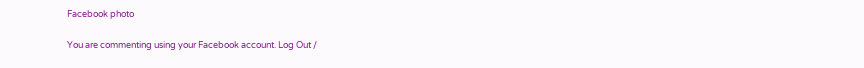Facebook photo

You are commenting using your Facebook account. Log Out /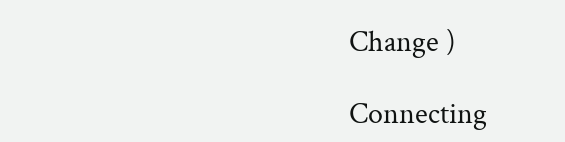Change )

Connecting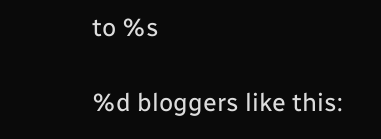to %s

%d bloggers like this: